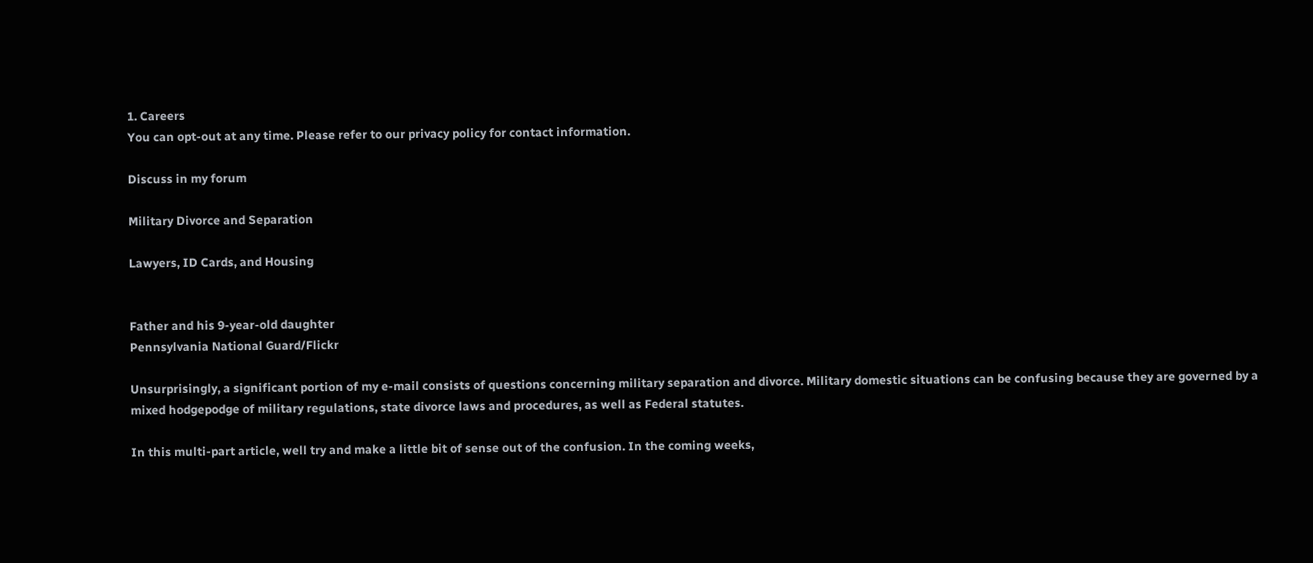1. Careers
You can opt-out at any time. Please refer to our privacy policy for contact information.

Discuss in my forum

Military Divorce and Separation

Lawyers, ID Cards, and Housing


Father and his 9-year-old daughter
Pennsylvania National Guard/Flickr

Unsurprisingly, a significant portion of my e-mail consists of questions concerning military separation and divorce. Military domestic situations can be confusing because they are governed by a mixed hodgepodge of military regulations, state divorce laws and procedures, as well as Federal statutes.

In this multi-part article, well try and make a little bit of sense out of the confusion. In the coming weeks,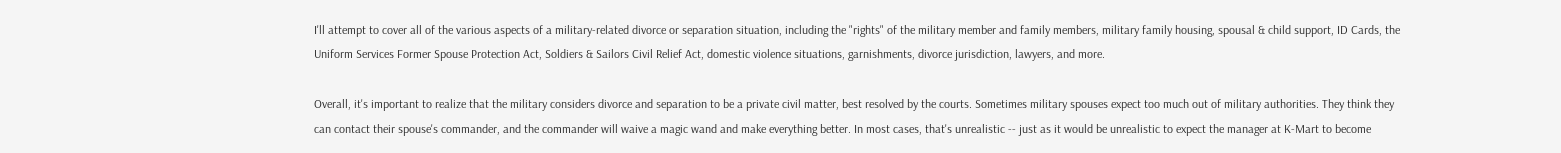I'll attempt to cover all of the various aspects of a military-related divorce or separation situation, including the "rights" of the military member and family members, military family housing, spousal & child support, ID Cards, the Uniform Services Former Spouse Protection Act, Soldiers & Sailors Civil Relief Act, domestic violence situations, garnishments, divorce jurisdiction, lawyers, and more.

Overall, it's important to realize that the military considers divorce and separation to be a private civil matter, best resolved by the courts. Sometimes military spouses expect too much out of military authorities. They think they can contact their spouse's commander, and the commander will waive a magic wand and make everything better. In most cases, that's unrealistic -- just as it would be unrealistic to expect the manager at K-Mart to become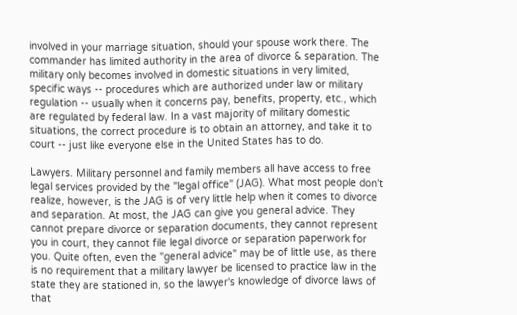involved in your marriage situation, should your spouse work there. The commander has limited authority in the area of divorce & separation. The military only becomes involved in domestic situations in very limited, specific ways -- procedures which are authorized under law or military regulation -- usually when it concerns pay, benefits, property, etc., which are regulated by federal law. In a vast majority of military domestic situations, the correct procedure is to obtain an attorney, and take it to court -- just like everyone else in the United States has to do.

Lawyers. Military personnel and family members all have access to free legal services provided by the "legal office" (JAG). What most people don't realize, however, is the JAG is of very little help when it comes to divorce and separation. At most, the JAG can give you general advice. They cannot prepare divorce or separation documents, they cannot represent you in court, they cannot file legal divorce or separation paperwork for you. Quite often, even the "general advice" may be of little use, as there is no requirement that a military lawyer be licensed to practice law in the state they are stationed in, so the lawyer's knowledge of divorce laws of that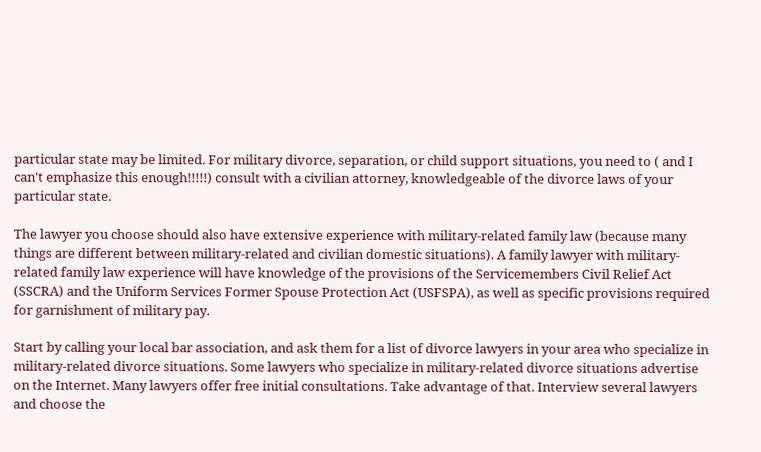particular state may be limited. For military divorce, separation, or child support situations, you need to ( and I can't emphasize this enough!!!!!) consult with a civilian attorney, knowledgeable of the divorce laws of your particular state.

The lawyer you choose should also have extensive experience with military-related family law (because many things are different between military-related and civilian domestic situations). A family lawyer with military-related family law experience will have knowledge of the provisions of the Servicemembers Civil Relief Act (SSCRA) and the Uniform Services Former Spouse Protection Act (USFSPA), as well as specific provisions required for garnishment of military pay.

Start by calling your local bar association, and ask them for a list of divorce lawyers in your area who specialize in military-related divorce situations. Some lawyers who specialize in military-related divorce situations advertise on the Internet. Many lawyers offer free initial consultations. Take advantage of that. Interview several lawyers and choose the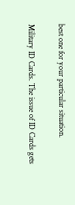best one for your particular situation.

Military ID Cards. The issue of ID Cards gets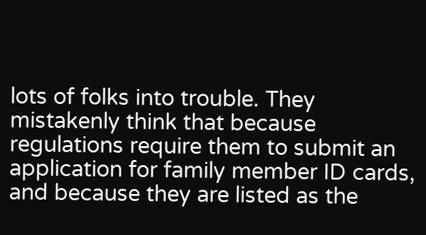lots of folks into trouble. They mistakenly think that because regulations require them to submit an application for family member ID cards, and because they are listed as the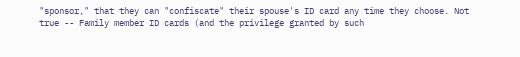"sponsor," that they can "confiscate" their spouse's ID card any time they choose. Not true -- Family member ID cards (and the privilege granted by such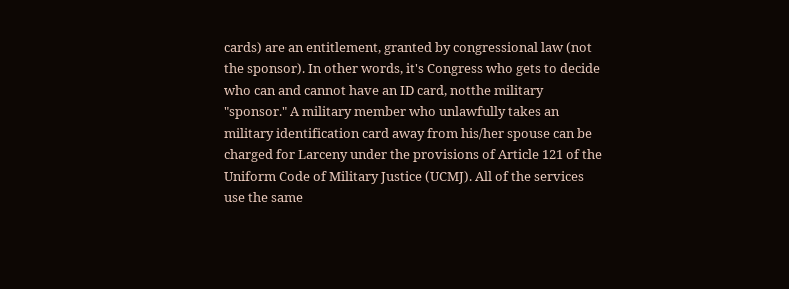cards) are an entitlement, granted by congressional law (not the sponsor). In other words, it's Congress who gets to decide who can and cannot have an ID card, notthe military "sponsor." A military member who unlawfully takes an military identification card away from his/her spouse can be charged for Larceny under the provisions of Article 121 of the Uniform Code of Military Justice (UCMJ). All of the services use the same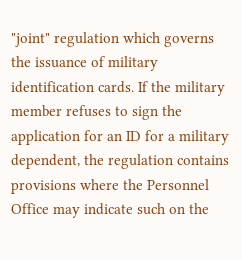"joint" regulation which governs the issuance of military identification cards. If the military member refuses to sign the application for an ID for a military dependent, the regulation contains provisions where the Personnel Office may indicate such on the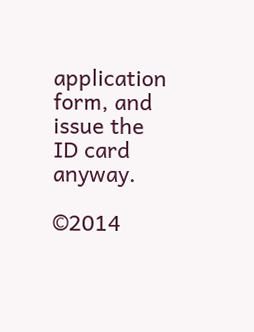application form, and issue the ID card anyway.

©2014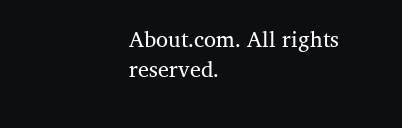About.com. All rights reserved.